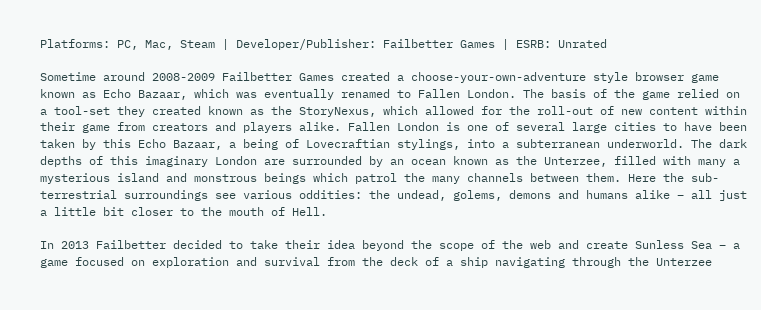Platforms: PC, Mac, Steam | Developer/Publisher: Failbetter Games | ESRB: Unrated

Sometime around 2008-2009 Failbetter Games created a choose-your-own-adventure style browser game known as Echo Bazaar, which was eventually renamed to Fallen London. The basis of the game relied on a tool-set they created known as the StoryNexus, which allowed for the roll-out of new content within their game from creators and players alike. Fallen London is one of several large cities to have been taken by this Echo Bazaar, a being of Lovecraftian stylings, into a subterranean underworld. The dark depths of this imaginary London are surrounded by an ocean known as the Unterzee, filled with many a mysterious island and monstrous beings which patrol the many channels between them. Here the sub-terrestrial surroundings see various oddities: the undead, golems, demons and humans alike – all just a little bit closer to the mouth of Hell.

In 2013 Failbetter decided to take their idea beyond the scope of the web and create Sunless Sea – a game focused on exploration and survival from the deck of a ship navigating through the Unterzee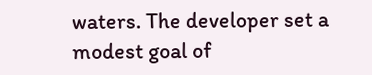waters. The developer set a modest goal of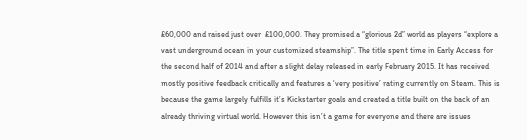£60,000 and raised just over  £100,000. They promised a “glorious 2d” world as players “explore a vast underground ocean in your customized steamship”. The title spent time in Early Access for the second half of 2014 and after a slight delay released in early February 2015. It has received mostly positive feedback critically and features a ‘very positive’ rating currently on Steam. This is because the game largely fulfills it’s Kickstarter goals and created a title built on the back of an already thriving virtual world. However this isn’t a game for everyone and there are issues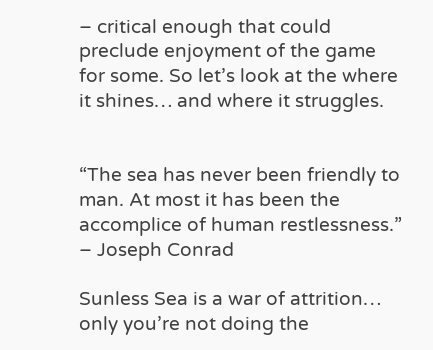– critical enough that could preclude enjoyment of the game for some. So let’s look at the where it shines… and where it struggles.


“The sea has never been friendly to man. At most it has been the accomplice of human restlessness.” – Joseph Conrad

Sunless Sea is a war of attrition… only you’re not doing the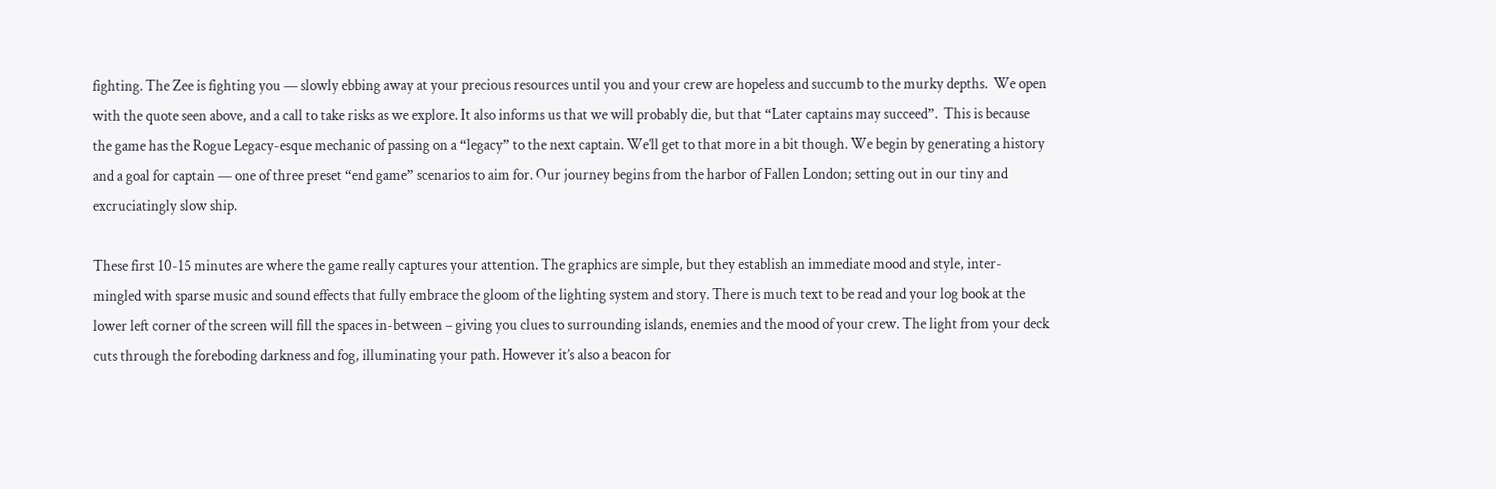fighting. The Zee is fighting you — slowly ebbing away at your precious resources until you and your crew are hopeless and succumb to the murky depths.  We open with the quote seen above, and a call to take risks as we explore. It also informs us that we will probably die, but that “Later captains may succeed”.  This is because the game has the Rogue Legacy-esque mechanic of passing on a “legacy” to the next captain. We’ll get to that more in a bit though. We begin by generating a history and a goal for captain — one of three preset “end game” scenarios to aim for. Our journey begins from the harbor of Fallen London; setting out in our tiny and excruciatingly slow ship.

These first 10-15 minutes are where the game really captures your attention. The graphics are simple, but they establish an immediate mood and style, inter-mingled with sparse music and sound effects that fully embrace the gloom of the lighting system and story. There is much text to be read and your log book at the lower left corner of the screen will fill the spaces in-between – giving you clues to surrounding islands, enemies and the mood of your crew. The light from your deck cuts through the foreboding darkness and fog, illuminating your path. However it’s also a beacon for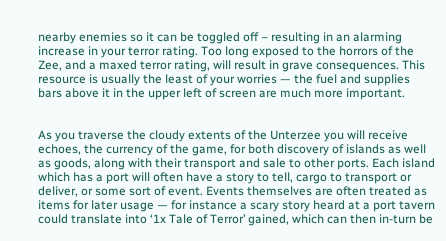nearby enemies so it can be toggled off – resulting in an alarming increase in your terror rating. Too long exposed to the horrors of the Zee, and a maxed terror rating, will result in grave consequences. This resource is usually the least of your worries — the fuel and supplies bars above it in the upper left of screen are much more important.


As you traverse the cloudy extents of the Unterzee you will receive echoes, the currency of the game, for both discovery of islands as well as goods, along with their transport and sale to other ports. Each island which has a port will often have a story to tell, cargo to transport or deliver, or some sort of event. Events themselves are often treated as items for later usage — for instance a scary story heard at a port tavern could translate into ‘1x Tale of Terror’ gained, which can then in-turn be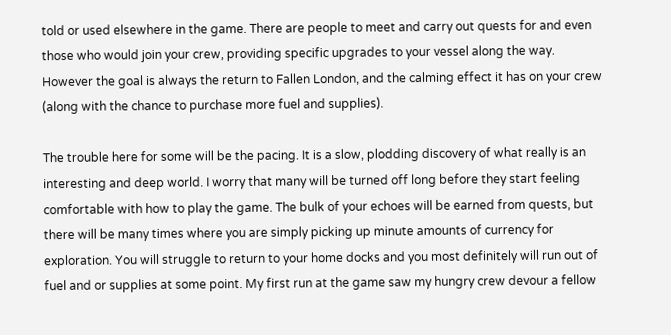told or used elsewhere in the game. There are people to meet and carry out quests for and even those who would join your crew, providing specific upgrades to your vessel along the way. However the goal is always the return to Fallen London, and the calming effect it has on your crew (along with the chance to purchase more fuel and supplies).

The trouble here for some will be the pacing. It is a slow, plodding discovery of what really is an interesting and deep world. I worry that many will be turned off long before they start feeling comfortable with how to play the game. The bulk of your echoes will be earned from quests, but there will be many times where you are simply picking up minute amounts of currency for exploration. You will struggle to return to your home docks and you most definitely will run out of fuel and or supplies at some point. My first run at the game saw my hungry crew devour a fellow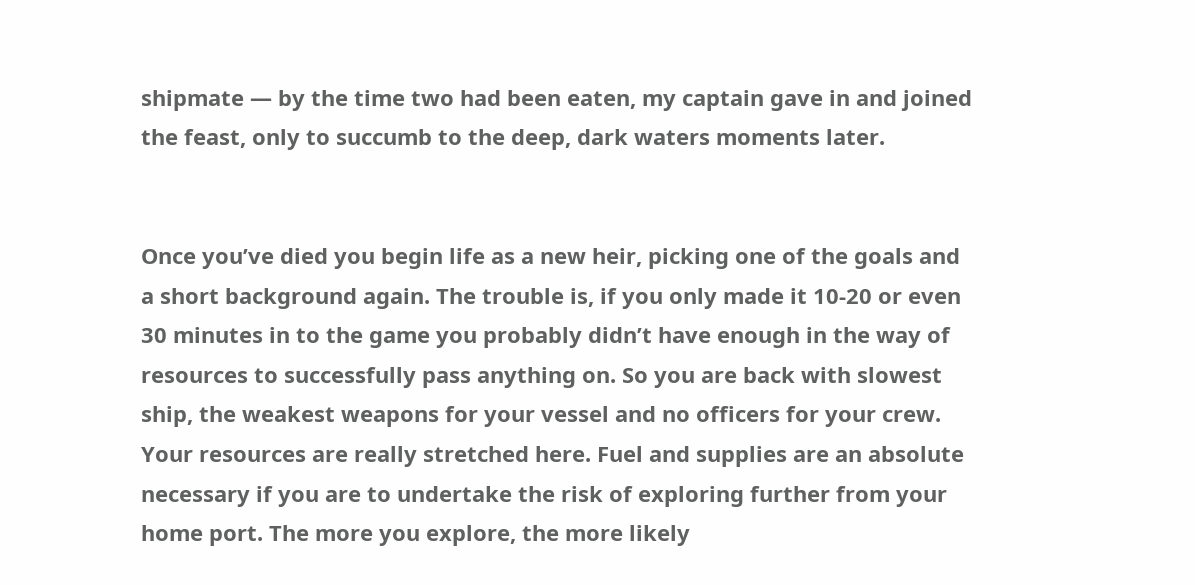shipmate — by the time two had been eaten, my captain gave in and joined the feast, only to succumb to the deep, dark waters moments later.


Once you’ve died you begin life as a new heir, picking one of the goals and a short background again. The trouble is, if you only made it 10-20 or even 30 minutes in to the game you probably didn’t have enough in the way of resources to successfully pass anything on. So you are back with slowest ship, the weakest weapons for your vessel and no officers for your crew. Your resources are really stretched here. Fuel and supplies are an absolute necessary if you are to undertake the risk of exploring further from your home port. The more you explore, the more likely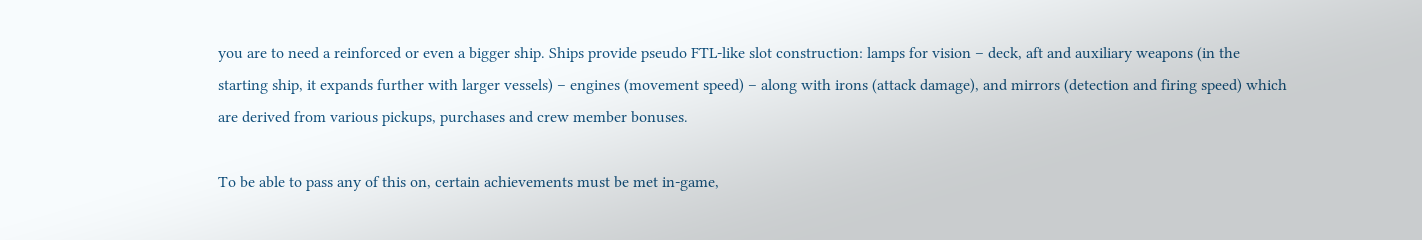you are to need a reinforced or even a bigger ship. Ships provide pseudo FTL-like slot construction: lamps for vision – deck, aft and auxiliary weapons (in the starting ship, it expands further with larger vessels) – engines (movement speed) – along with irons (attack damage), and mirrors (detection and firing speed) which are derived from various pickups, purchases and crew member bonuses.

To be able to pass any of this on, certain achievements must be met in-game,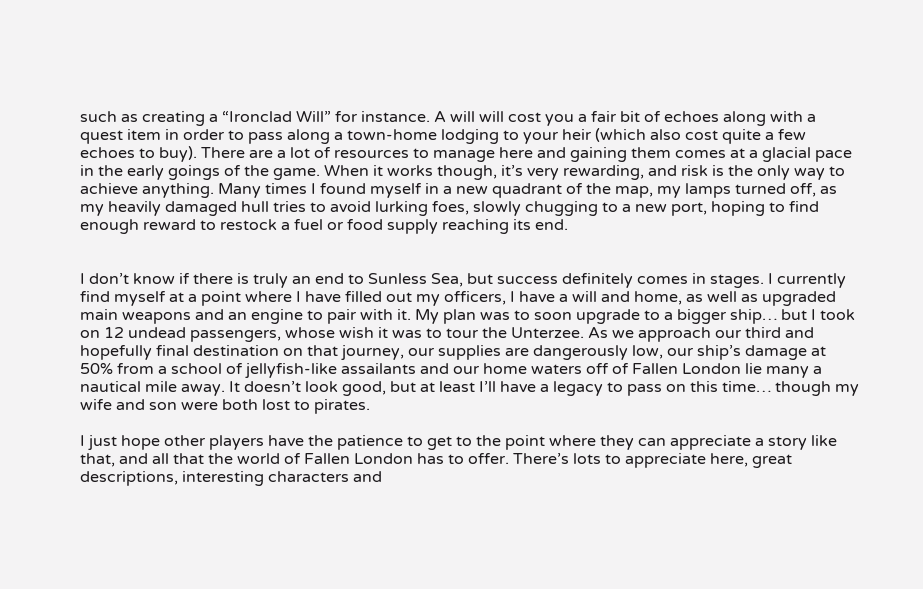such as creating a “Ironclad Will” for instance. A will will cost you a fair bit of echoes along with a quest item in order to pass along a town-home lodging to your heir (which also cost quite a few echoes to buy). There are a lot of resources to manage here and gaining them comes at a glacial pace in the early goings of the game. When it works though, it’s very rewarding, and risk is the only way to achieve anything. Many times I found myself in a new quadrant of the map, my lamps turned off, as my heavily damaged hull tries to avoid lurking foes, slowly chugging to a new port, hoping to find enough reward to restock a fuel or food supply reaching its end.


I don’t know if there is truly an end to Sunless Sea, but success definitely comes in stages. I currently find myself at a point where I have filled out my officers, I have a will and home, as well as upgraded main weapons and an engine to pair with it. My plan was to soon upgrade to a bigger ship… but I took on 12 undead passengers, whose wish it was to tour the Unterzee. As we approach our third and hopefully final destination on that journey, our supplies are dangerously low, our ship’s damage at 50% from a school of jellyfish-like assailants and our home waters off of Fallen London lie many a nautical mile away. It doesn’t look good, but at least I’ll have a legacy to pass on this time… though my wife and son were both lost to pirates.

I just hope other players have the patience to get to the point where they can appreciate a story like that, and all that the world of Fallen London has to offer. There’s lots to appreciate here, great descriptions, interesting characters and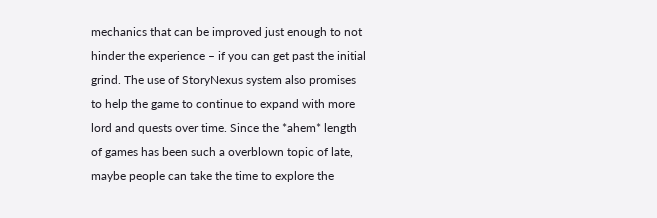mechanics that can be improved just enough to not hinder the experience – if you can get past the initial grind. The use of StoryNexus system also promises to help the game to continue to expand with more lord and quests over time. Since the *ahem* length of games has been such a overblown topic of late, maybe people can take the time to explore the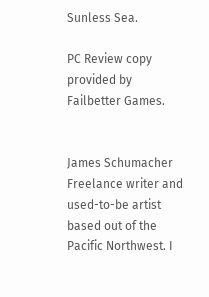Sunless Sea.

PC Review copy provided by Failbetter Games.


James Schumacher
Freelance writer and used-to-be artist based out of the Pacific Northwest. I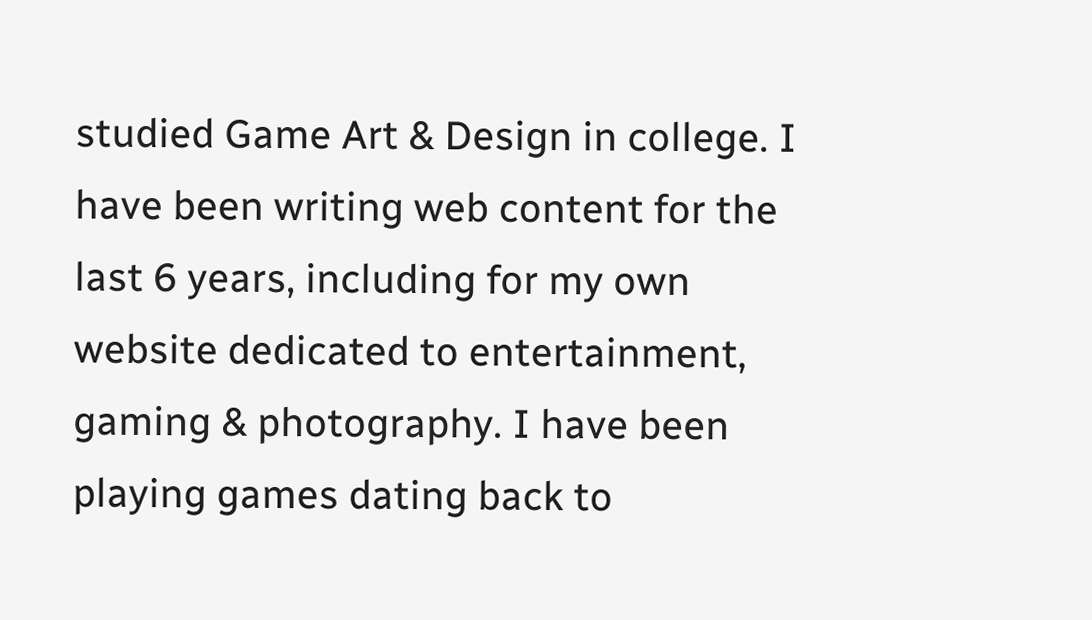studied Game Art & Design in college. I have been writing web content for the last 6 years, including for my own website dedicated to entertainment, gaming & photography. I have been playing games dating back to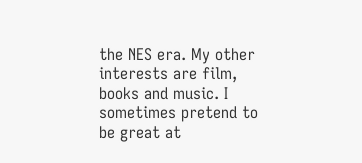the NES era. My other interests are film, books and music. I sometimes pretend to be great at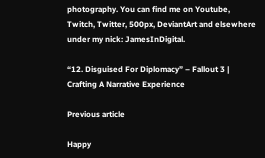photography. You can find me on Youtube, Twitch, Twitter, 500px, DeviantArt and elsewhere under my nick: JamesInDigital.

“12. Disguised For Diplomacy” – Fallout 3 | Crafting A Narrative Experience

Previous article

Happy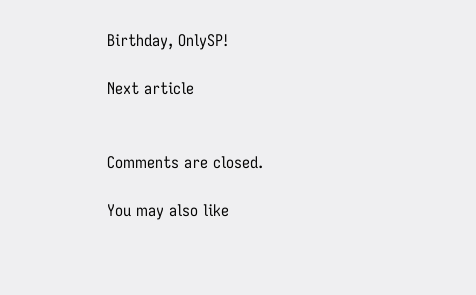Birthday, OnlySP!

Next article


Comments are closed.

You may also like